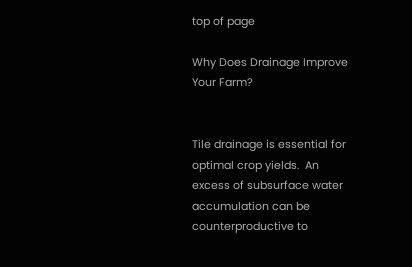top of page

Why Does Drainage Improve Your Farm?


Tile drainage is essential for optimal crop yields.  An excess of subsurface water accumulation can be counterproductive to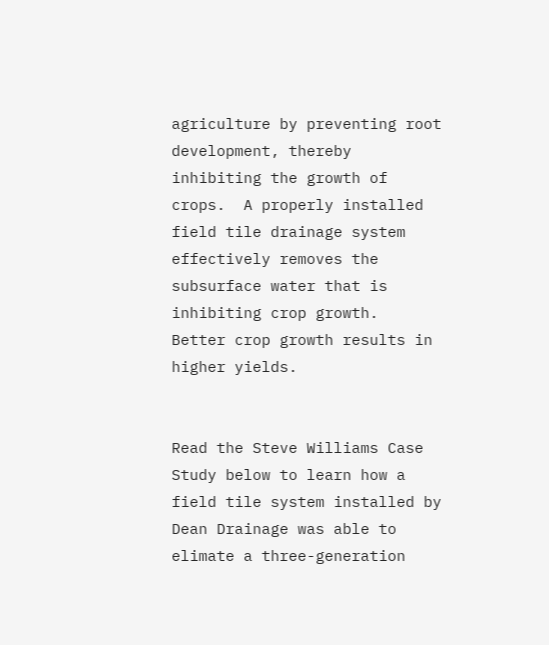agriculture by preventing root development, thereby inhibiting the growth of crops.  A properly installed field tile drainage system effectively removes the subsurface water that is inhibiting crop growth.  Better crop growth results in higher yields.


Read the Steve Williams Case Study below to learn how a field tile system installed by Dean Drainage was able to elimate a three-generation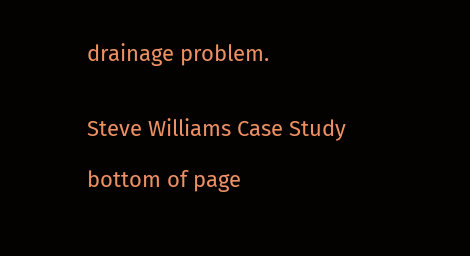drainage problem.


Steve Williams Case Study

bottom of page